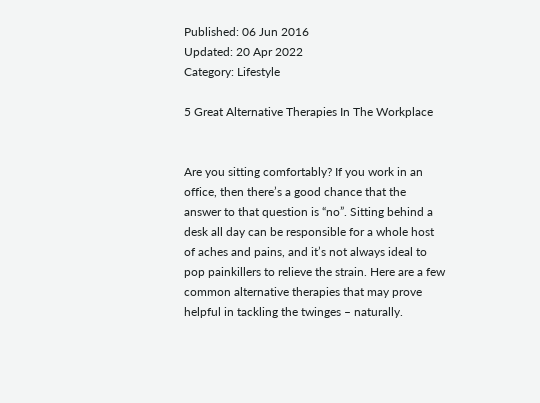Published: 06 Jun 2016
Updated: 20 Apr 2022
Category: Lifestyle

5 Great Alternative Therapies In The Workplace


Are you sitting comfortably? If you work in an office, then there’s a good chance that the answer to that question is “no”. Sitting behind a desk all day can be responsible for a whole host of aches and pains, and it’s not always ideal to pop painkillers to relieve the strain. Here are a few common alternative therapies that may prove helpful in tackling the twinges – naturally.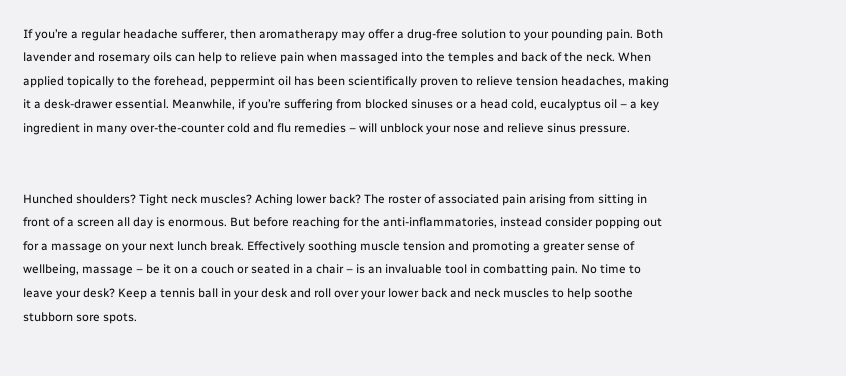If you’re a regular headache sufferer, then aromatherapy may offer a drug-free solution to your pounding pain. Both lavender and rosemary oils can help to relieve pain when massaged into the temples and back of the neck. When applied topically to the forehead, peppermint oil has been scientifically proven to relieve tension headaches, making it a desk-drawer essential. Meanwhile, if you’re suffering from blocked sinuses or a head cold, eucalyptus oil – a key ingredient in many over-the-counter cold and flu remedies – will unblock your nose and relieve sinus pressure.


Hunched shoulders? Tight neck muscles? Aching lower back? The roster of associated pain arising from sitting in front of a screen all day is enormous. But before reaching for the anti-inflammatories, instead consider popping out for a massage on your next lunch break. Effectively soothing muscle tension and promoting a greater sense of wellbeing, massage – be it on a couch or seated in a chair – is an invaluable tool in combatting pain. No time to leave your desk? Keep a tennis ball in your desk and roll over your lower back and neck muscles to help soothe stubborn sore spots.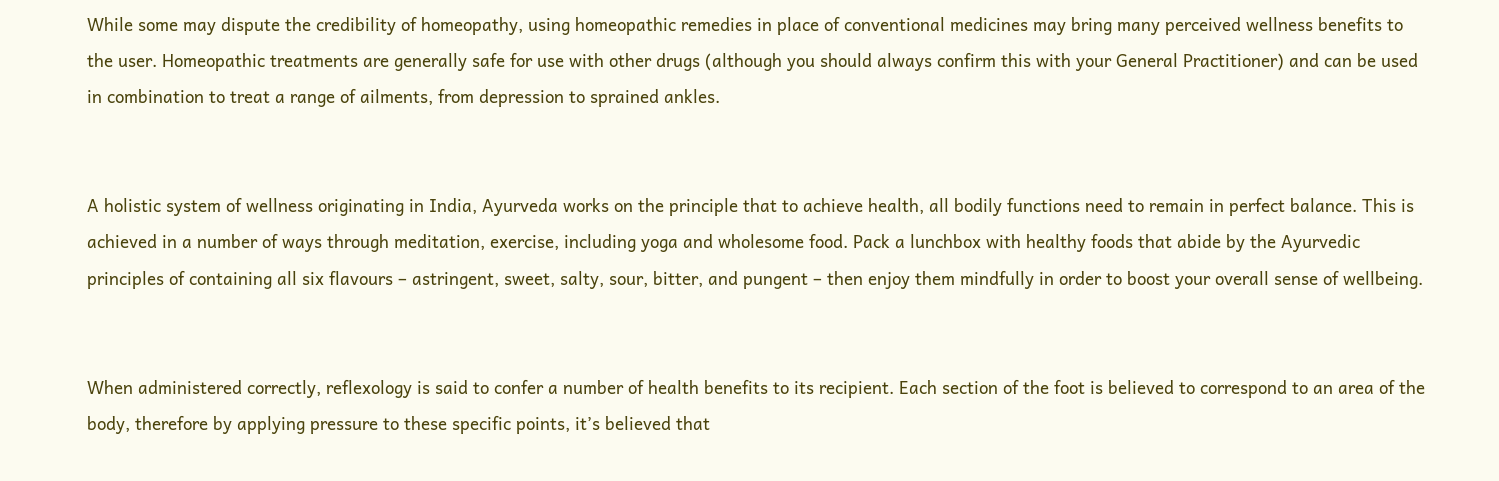While some may dispute the credibility of homeopathy, using homeopathic remedies in place of conventional medicines may bring many perceived wellness benefits to the user. Homeopathic treatments are generally safe for use with other drugs (although you should always confirm this with your General Practitioner) and can be used in combination to treat a range of ailments, from depression to sprained ankles.


A holistic system of wellness originating in India, Ayurveda works on the principle that to achieve health, all bodily functions need to remain in perfect balance. This is achieved in a number of ways through meditation, exercise, including yoga and wholesome food. Pack a lunchbox with healthy foods that abide by the Ayurvedic principles of containing all six flavours – astringent, sweet, salty, sour, bitter, and pungent – then enjoy them mindfully in order to boost your overall sense of wellbeing.


When administered correctly, reflexology is said to confer a number of health benefits to its recipient. Each section of the foot is believed to correspond to an area of the body, therefore by applying pressure to these specific points, it’s believed that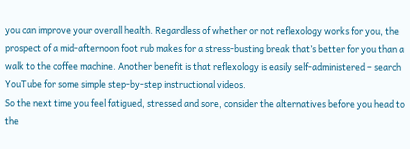you can improve your overall health. Regardless of whether or not reflexology works for you, the prospect of a mid-afternoon foot rub makes for a stress-busting break that’s better for you than a walk to the coffee machine. Another benefit is that reflexology is easily self-administered – search YouTube for some simple step-by-step instructional videos.
So the next time you feel fatigued, stressed and sore, consider the alternatives before you head to the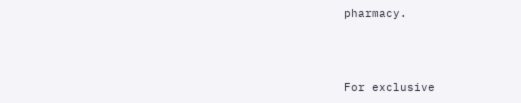pharmacy.



For exclusive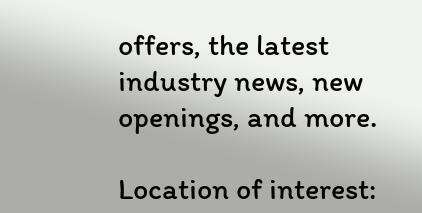offers, the latest industry news, new openings, and more.

Location of interest: